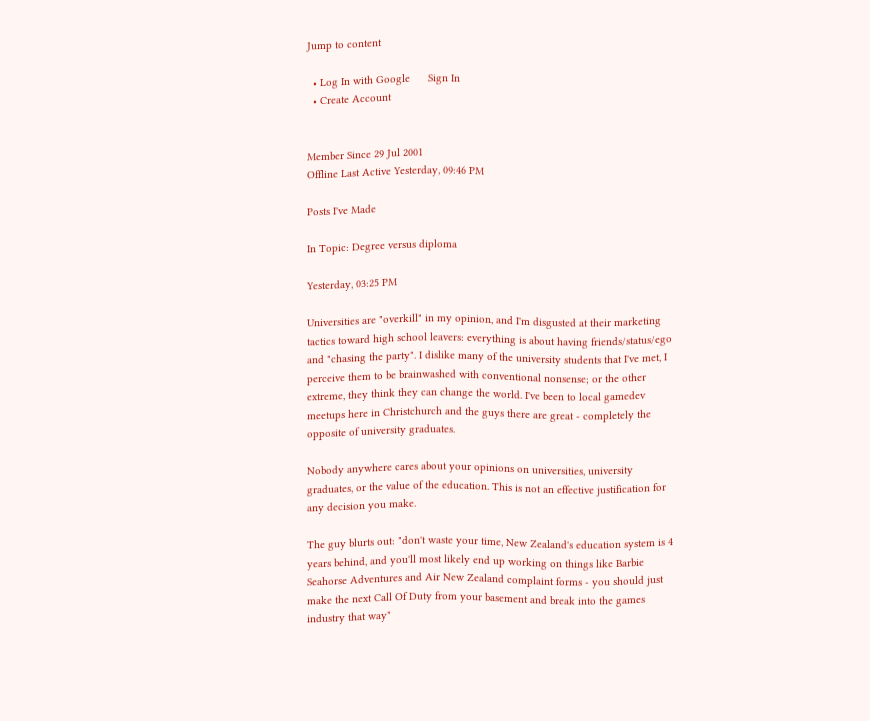Jump to content

  • Log In with Google      Sign In
  • Create Account


Member Since 29 Jul 2001
Offline Last Active Yesterday, 09:46 PM

Posts I've Made

In Topic: Degree versus diploma

Yesterday, 03:25 PM

Universities are "overkill" in my opinion, and I'm disgusted at their marketing tactics toward high school leavers: everything is about having friends/status/ego and "chasing the party". I dislike many of the university students that I've met, I perceive them to be brainwashed with conventional nonsense; or the other extreme, they think they can change the world. I've been to local gamedev meetups here in Christchurch and the guys there are great - completely the opposite of university graduates.

Nobody anywhere cares about your opinions on universities, university graduates, or the value of the education. This is not an effective justification for any decision you make.

The guy blurts out: "don't waste your time, New Zealand's education system is 4 years behind, and you'll most likely end up working on things like Barbie Seahorse Adventures and Air New Zealand complaint forms - you should just make the next Call Of Duty from your basement and break into the games industry that way"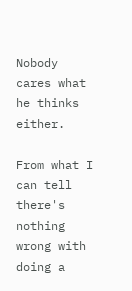Nobody cares what he thinks either.

From what I can tell there's nothing wrong with doing a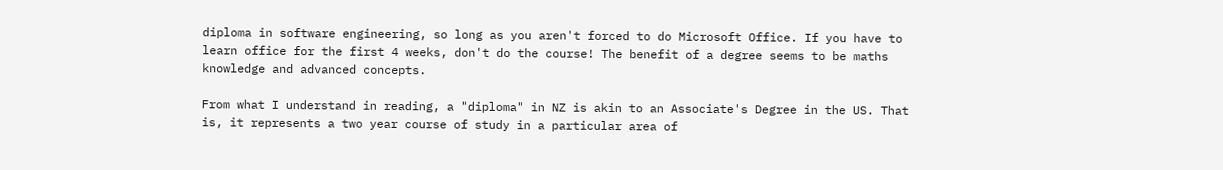diploma in software engineering, so long as you aren't forced to do Microsoft Office. If you have to learn office for the first 4 weeks, don't do the course! The benefit of a degree seems to be maths knowledge and advanced concepts.

From what I understand in reading, a "diploma" in NZ is akin to an Associate's Degree in the US. That is, it represents a two year course of study in a particular area of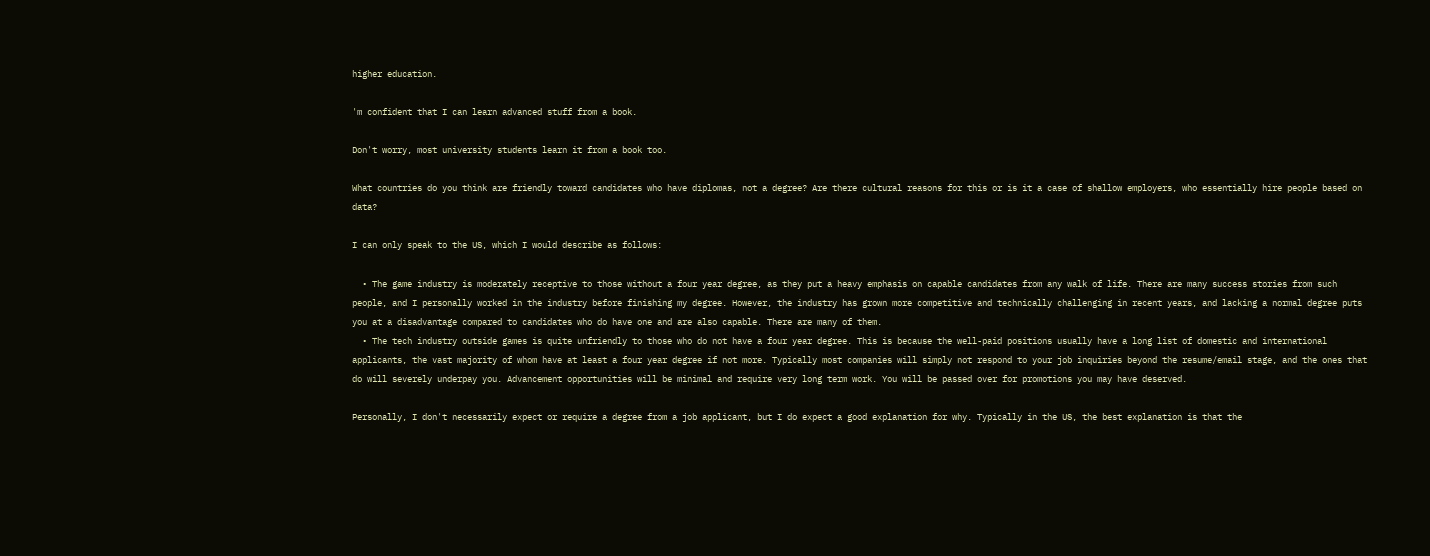higher education.

'm confident that I can learn advanced stuff from a book.

Don't worry, most university students learn it from a book too.

What countries do you think are friendly toward candidates who have diplomas, not a degree? Are there cultural reasons for this or is it a case of shallow employers, who essentially hire people based on data?

I can only speak to the US, which I would describe as follows:

  • The game industry is moderately receptive to those without a four year degree, as they put a heavy emphasis on capable candidates from any walk of life. There are many success stories from such people, and I personally worked in the industry before finishing my degree. However, the industry has grown more competitive and technically challenging in recent years, and lacking a normal degree puts you at a disadvantage compared to candidates who do have one and are also capable. There are many of them.
  • The tech industry outside games is quite unfriendly to those who do not have a four year degree. This is because the well-paid positions usually have a long list of domestic and international applicants, the vast majority of whom have at least a four year degree if not more. Typically most companies will simply not respond to your job inquiries beyond the resume/email stage, and the ones that do will severely underpay you. Advancement opportunities will be minimal and require very long term work. You will be passed over for promotions you may have deserved.

Personally, I don't necessarily expect or require a degree from a job applicant, but I do expect a good explanation for why. Typically in the US, the best explanation is that the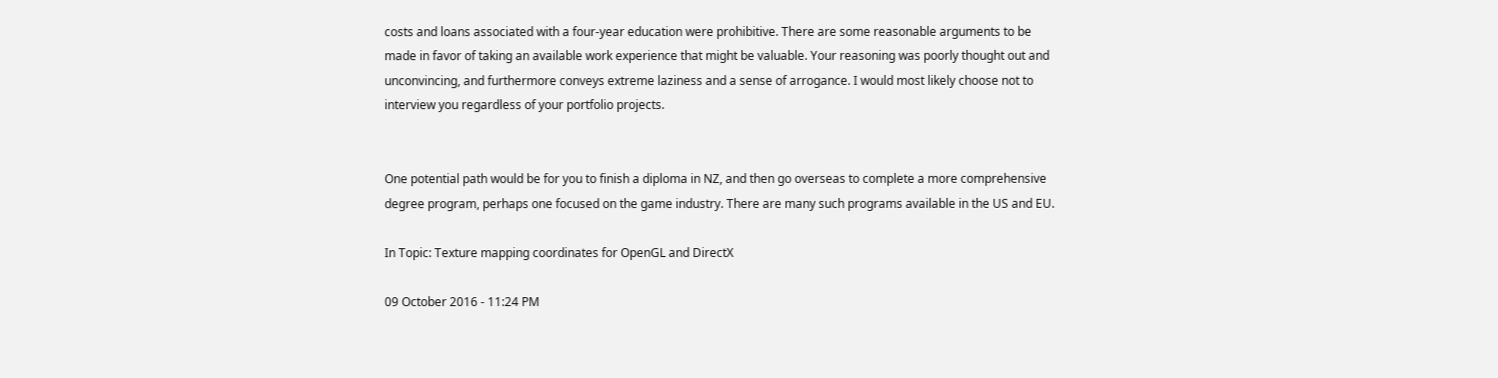costs and loans associated with a four-year education were prohibitive. There are some reasonable arguments to be made in favor of taking an available work experience that might be valuable. Your reasoning was poorly thought out and unconvincing, and furthermore conveys extreme laziness and a sense of arrogance. I would most likely choose not to interview you regardless of your portfolio projects.


One potential path would be for you to finish a diploma in NZ, and then go overseas to complete a more comprehensive degree program, perhaps one focused on the game industry. There are many such programs available in the US and EU.

In Topic: Texture mapping coordinates for OpenGL and DirectX

09 October 2016 - 11:24 PM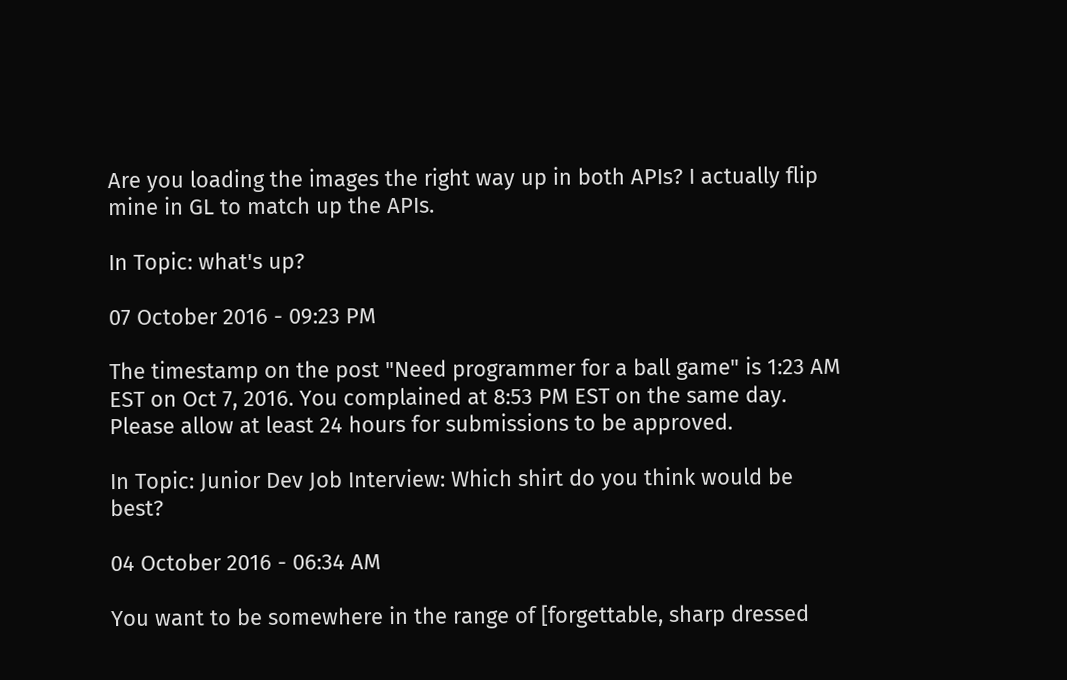Are you loading the images the right way up in both APIs? I actually flip mine in GL to match up the APIs.

In Topic: what's up?

07 October 2016 - 09:23 PM

The timestamp on the post "Need programmer for a ball game" is 1:23 AM EST on Oct 7, 2016. You complained at 8:53 PM EST on the same day. Please allow at least 24 hours for submissions to be approved.

In Topic: Junior Dev Job Interview: Which shirt do you think would be best?

04 October 2016 - 06:34 AM

You want to be somewhere in the range of [forgettable, sharp dressed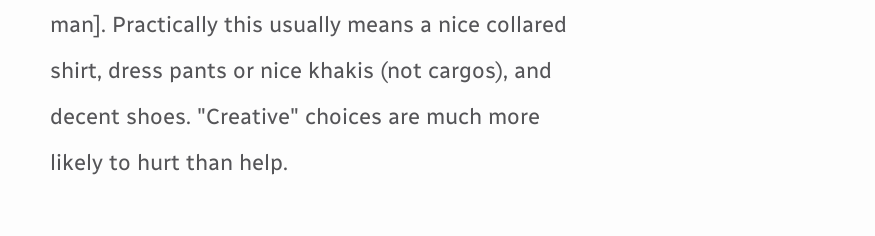man]. Practically this usually means a nice collared shirt, dress pants or nice khakis (not cargos), and decent shoes. "Creative" choices are much more likely to hurt than help.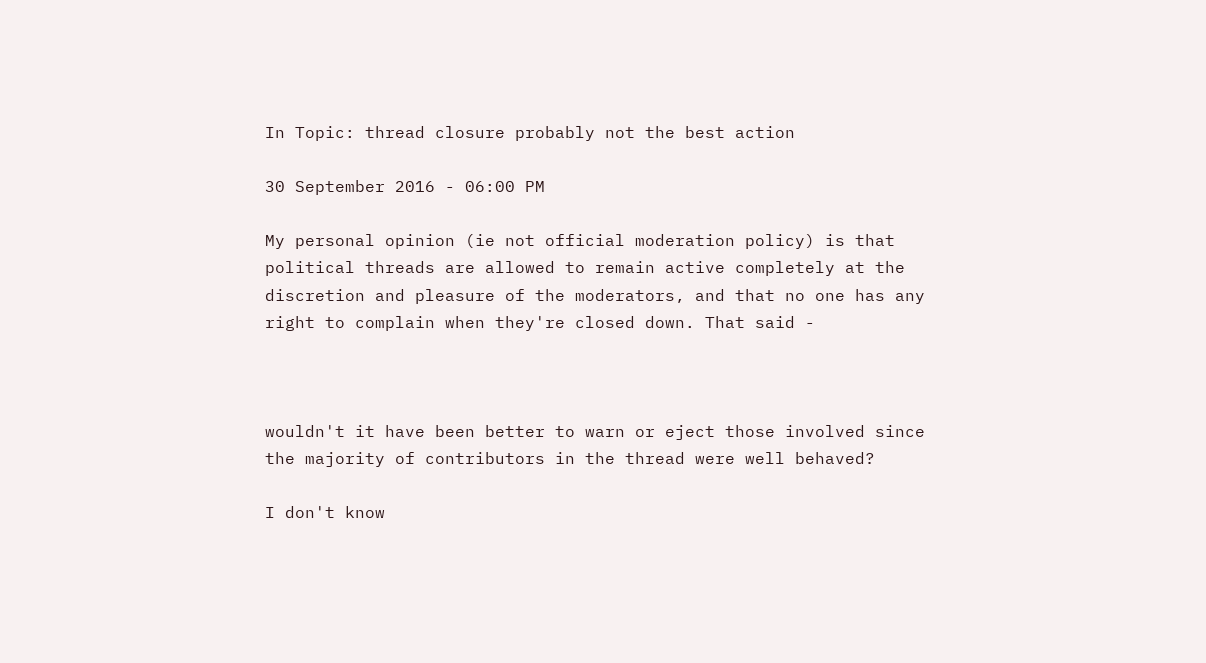In Topic: thread closure probably not the best action

30 September 2016 - 06:00 PM

My personal opinion (ie not official moderation policy) is that political threads are allowed to remain active completely at the discretion and pleasure of the moderators, and that no one has any right to complain when they're closed down. That said -



wouldn't it have been better to warn or eject those involved since the majority of contributors in the thread were well behaved?

I don't know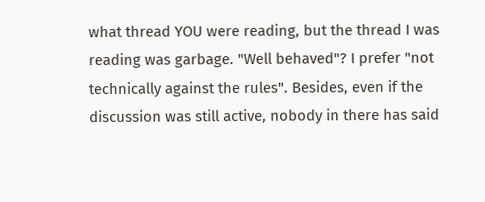what thread YOU were reading, but the thread I was reading was garbage. "Well behaved"? I prefer "not technically against the rules". Besides, even if the discussion was still active, nobody in there has said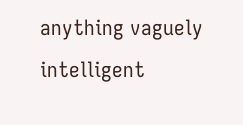anything vaguely intelligent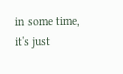in some time, it's just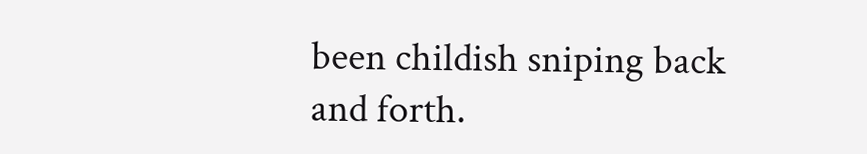been childish sniping back and forth.